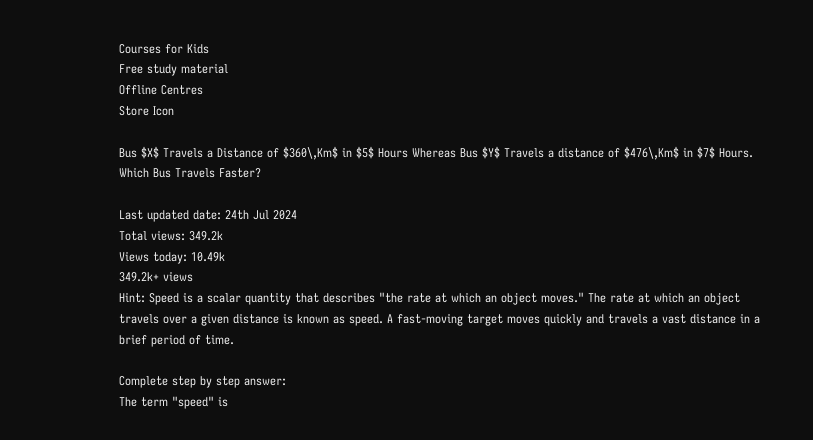Courses for Kids
Free study material
Offline Centres
Store Icon

Bus $X$ Travels a Distance of $360\,Km$ in $5$ Hours Whereas Bus $Y$ Travels a distance of $476\,Km$ in $7$ Hours. Which Bus Travels Faster?

Last updated date: 24th Jul 2024
Total views: 349.2k
Views today: 10.49k
349.2k+ views
Hint: Speed is a scalar quantity that describes "the rate at which an object moves." The rate at which an object travels over a given distance is known as speed. A fast-moving target moves quickly and travels a vast distance in a brief period of time.

Complete step by step answer:
The term "speed" is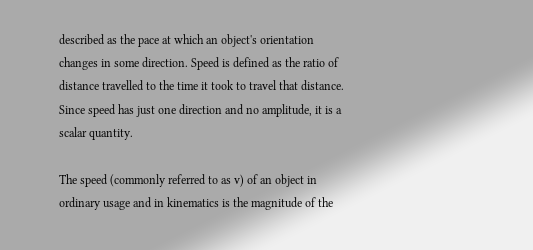described as the pace at which an object's orientation changes in some direction. Speed is defined as the ratio of distance travelled to the time it took to travel that distance. Since speed has just one direction and no amplitude, it is a scalar quantity.

The speed (commonly referred to as v) of an object in ordinary usage and in kinematics is the magnitude of the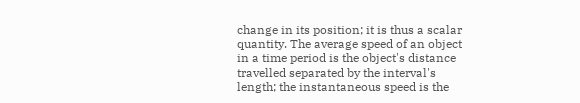change in its position; it is thus a scalar quantity. The average speed of an object in a time period is the object's distance travelled separated by the interval's length; the instantaneous speed is the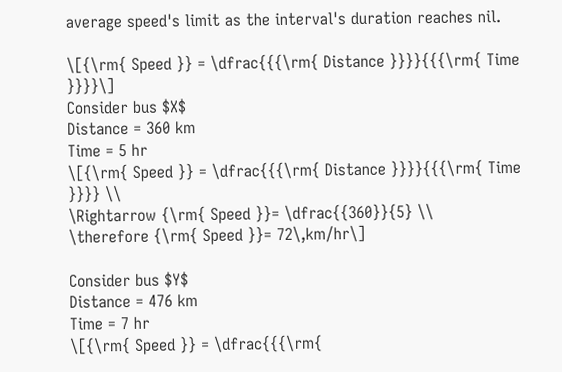average speed's limit as the interval's duration reaches nil.

\[{\rm{ Speed }} = \dfrac{{{\rm{ Distance }}}}{{{\rm{ Time }}}}\]
Consider bus $X$
Distance = 360 km
Time = 5 hr
\[{\rm{ Speed }} = \dfrac{{{\rm{ Distance }}}}{{{\rm{ Time }}}} \\
\Rightarrow {\rm{ Speed }}= \dfrac{{360}}{5} \\
\therefore {\rm{ Speed }}= 72\,km/hr\]

Consider bus $Y$
Distance = 476 km
Time = 7 hr
\[{\rm{ Speed }} = \dfrac{{{\rm{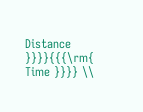Distance }}}}{{{\rm{ Time }}}} \\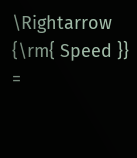\Rightarrow {\rm{ Speed }} =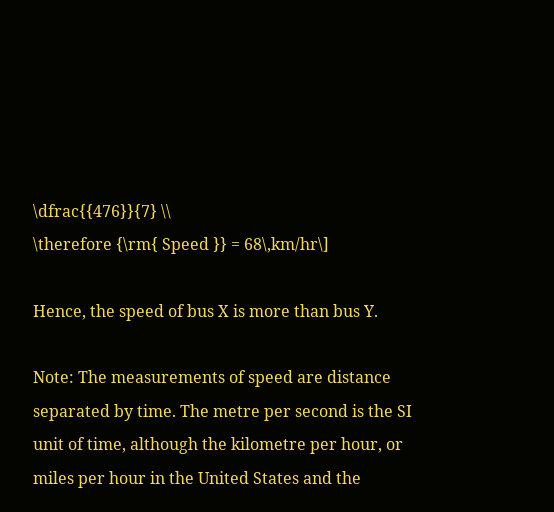\dfrac{{476}}{7} \\
\therefore {\rm{ Speed }} = 68\,km/hr\]

Hence, the speed of bus X is more than bus Y.

Note: The measurements of speed are distance separated by time. The metre per second is the SI unit of time, although the kilometre per hour, or miles per hour in the United States and the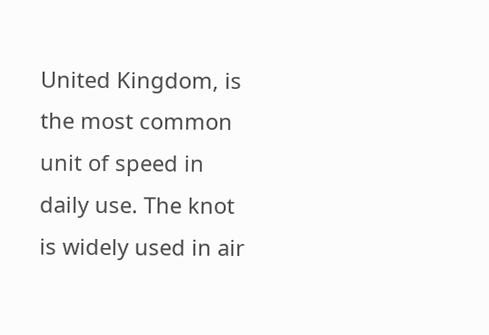United Kingdom, is the most common unit of speed in daily use. The knot is widely used in air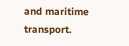and maritime transport.